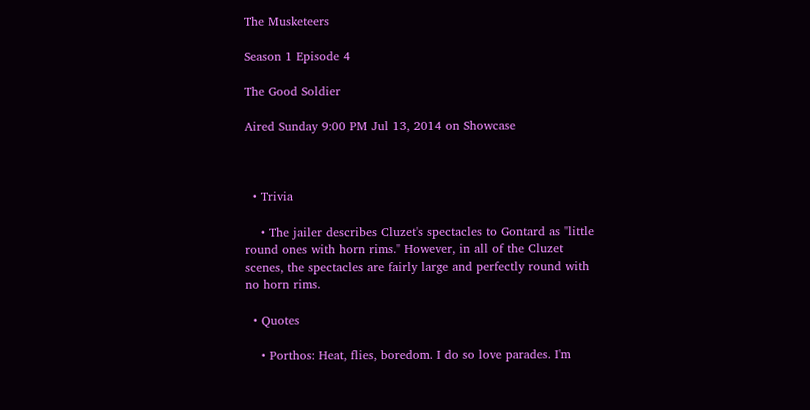The Musketeers

Season 1 Episode 4

The Good Soldier

Aired Sunday 9:00 PM Jul 13, 2014 on Showcase



  • Trivia

    • The jailer describes Cluzet's spectacles to Gontard as "little round ones with horn rims." However, in all of the Cluzet scenes, the spectacles are fairly large and perfectly round with no horn rims.

  • Quotes

    • Porthos: Heat, flies, boredom. I do so love parades. I'm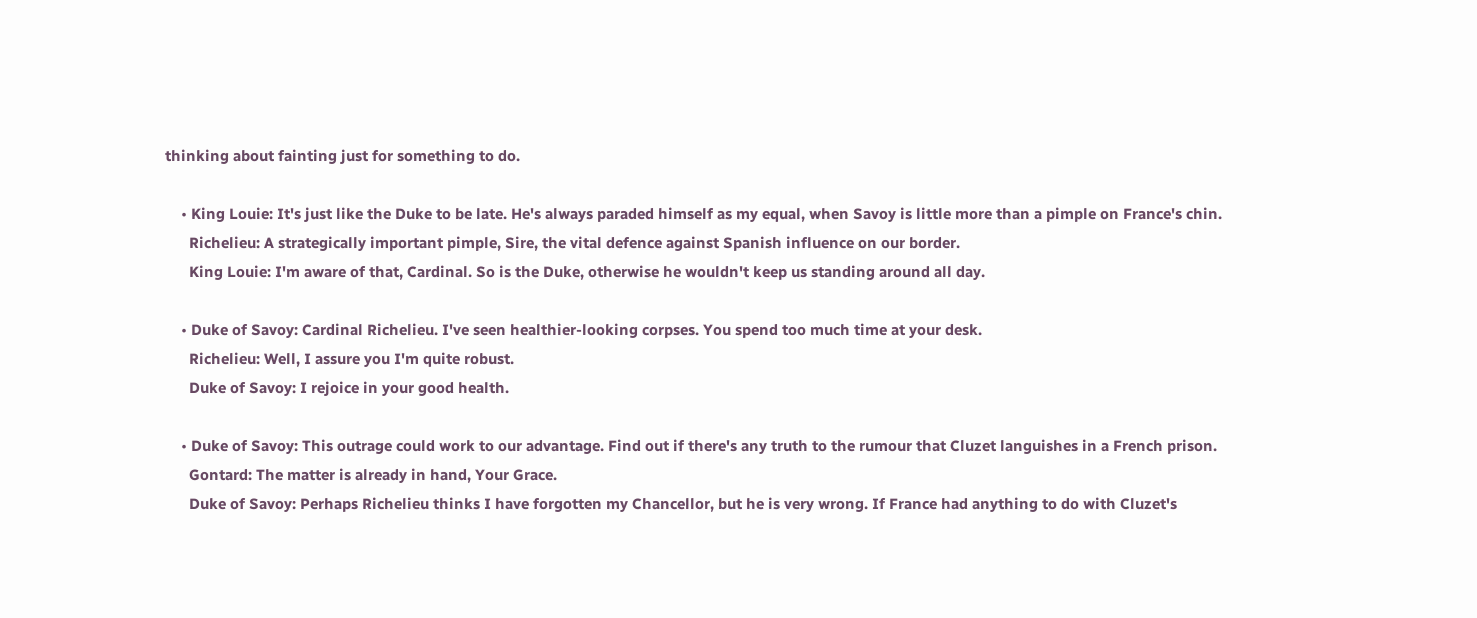thinking about fainting just for something to do.

    • King Louie: It's just like the Duke to be late. He's always paraded himself as my equal, when Savoy is little more than a pimple on France's chin.
      Richelieu: A strategically important pimple, Sire, the vital defence against Spanish influence on our border.
      King Louie: I'm aware of that, Cardinal. So is the Duke, otherwise he wouldn't keep us standing around all day.

    • Duke of Savoy: Cardinal Richelieu. I've seen healthier-looking corpses. You spend too much time at your desk.
      Richelieu: Well, I assure you I'm quite robust.
      Duke of Savoy: I rejoice in your good health.

    • Duke of Savoy: This outrage could work to our advantage. Find out if there's any truth to the rumour that Cluzet languishes in a French prison.
      Gontard: The matter is already in hand, Your Grace.
      Duke of Savoy: Perhaps Richelieu thinks I have forgotten my Chancellor, but he is very wrong. If France had anything to do with Cluzet's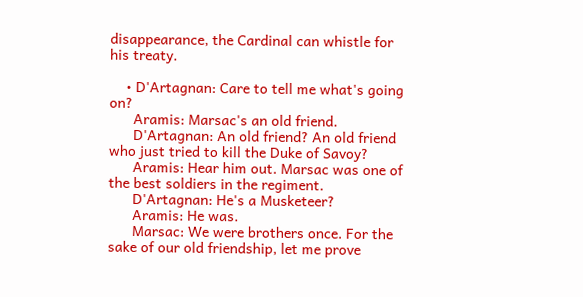disappearance, the Cardinal can whistle for his treaty.

    • D'Artagnan: Care to tell me what's going on?
      Aramis: Marsac's an old friend.
      D'Artagnan: An old friend? An old friend who just tried to kill the Duke of Savoy?
      Aramis: Hear him out. Marsac was one of the best soldiers in the regiment.
      D'Artagnan: He's a Musketeer?
      Aramis: He was.
      Marsac: We were brothers once. For the sake of our old friendship, let me prove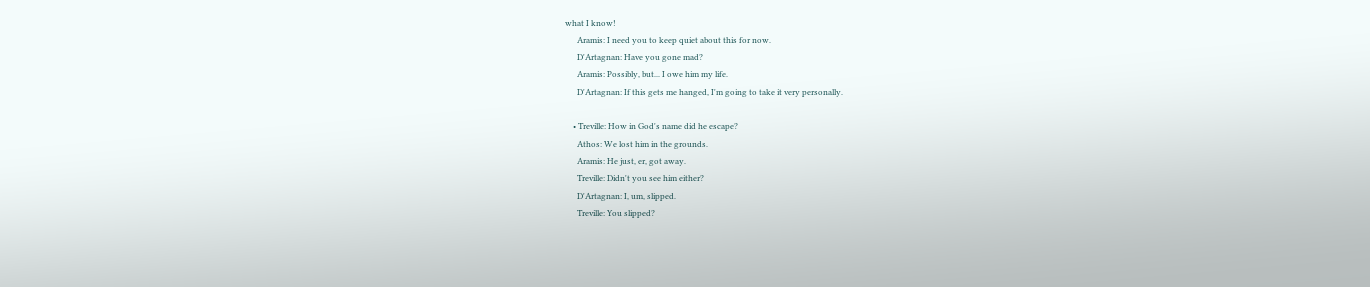what I know!
      Aramis: I need you to keep quiet about this for now.
      D'Artagnan: Have you gone mad?
      Aramis: Possibly, but... I owe him my life.
      D'Artagnan: If this gets me hanged, I'm going to take it very personally.

    • Treville: How in God's name did he escape?
      Athos: We lost him in the grounds.
      Aramis: He just, er, got away.
      Treville: Didn't you see him either?
      D'Artagnan: I, um, slipped.
      Treville: You slipped?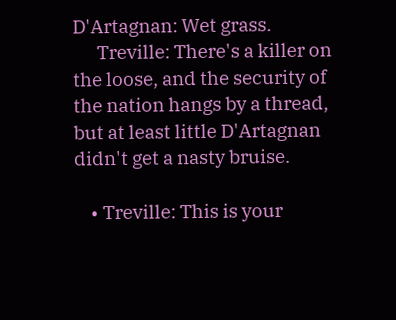D'Artagnan: Wet grass.
      Treville: There's a killer on the loose, and the security of the nation hangs by a thread, but at least little D'Artagnan didn't get a nasty bruise.

    • Treville: This is your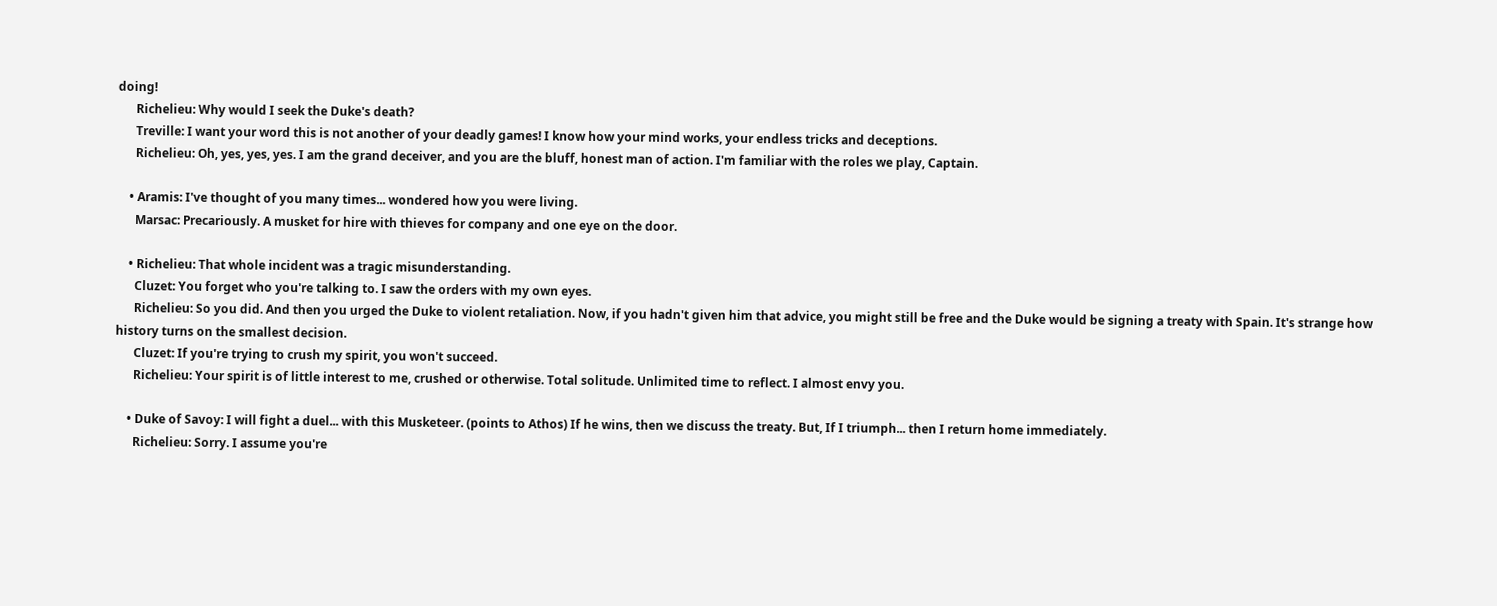doing!
      Richelieu: Why would I seek the Duke's death?
      Treville: I want your word this is not another of your deadly games! I know how your mind works, your endless tricks and deceptions.
      Richelieu: Oh, yes, yes, yes. I am the grand deceiver, and you are the bluff, honest man of action. I'm familiar with the roles we play, Captain.

    • Aramis: I've thought of you many times... wondered how you were living.
      Marsac: Precariously. A musket for hire with thieves for company and one eye on the door.

    • Richelieu: That whole incident was a tragic misunderstanding.
      Cluzet: You forget who you're talking to. I saw the orders with my own eyes.
      Richelieu: So you did. And then you urged the Duke to violent retaliation. Now, if you hadn't given him that advice, you might still be free and the Duke would be signing a treaty with Spain. It's strange how history turns on the smallest decision.
      Cluzet: If you're trying to crush my spirit, you won't succeed.
      Richelieu: Your spirit is of little interest to me, crushed or otherwise. Total solitude. Unlimited time to reflect. I almost envy you.

    • Duke of Savoy: I will fight a duel... with this Musketeer. (points to Athos) If he wins, then we discuss the treaty. But, If I triumph... then I return home immediately.
      Richelieu: Sorry. I assume you're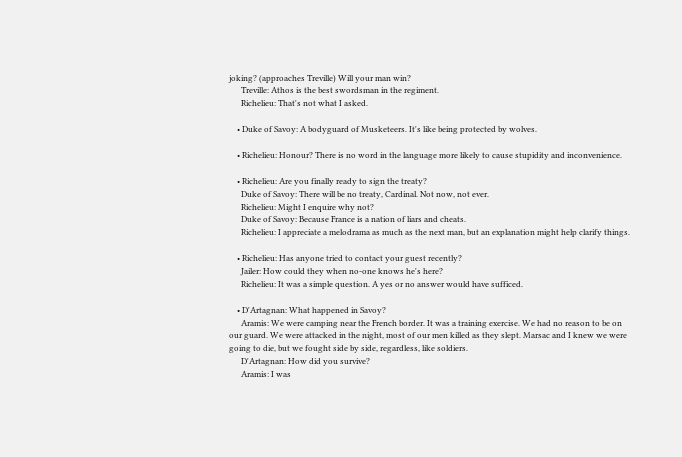joking? (approaches Treville) Will your man win?
      Treville: Athos is the best swordsman in the regiment.
      Richelieu: That's not what I asked.

    • Duke of Savoy: A bodyguard of Musketeers. It's like being protected by wolves.

    • Richelieu: Honour? There is no word in the language more likely to cause stupidity and inconvenience.

    • Richelieu: Are you finally ready to sign the treaty?
      Duke of Savoy: There will be no treaty, Cardinal. Not now, not ever.
      Richelieu: Might I enquire why not?
      Duke of Savoy: Because France is a nation of liars and cheats.
      Richelieu: I appreciate a melodrama as much as the next man, but an explanation might help clarify things.

    • Richelieu: Has anyone tried to contact your guest recently?
      Jailer: How could they when no-one knows he's here?
      Richelieu: It was a simple question. A yes or no answer would have sufficed.

    • D'Artagnan: What happened in Savoy?
      Aramis: We were camping near the French border. It was a training exercise. We had no reason to be on our guard. We were attacked in the night, most of our men killed as they slept. Marsac and I knew we were going to die, but we fought side by side, regardless, like soldiers.
      D'Artagnan: How did you survive?
      Aramis: I was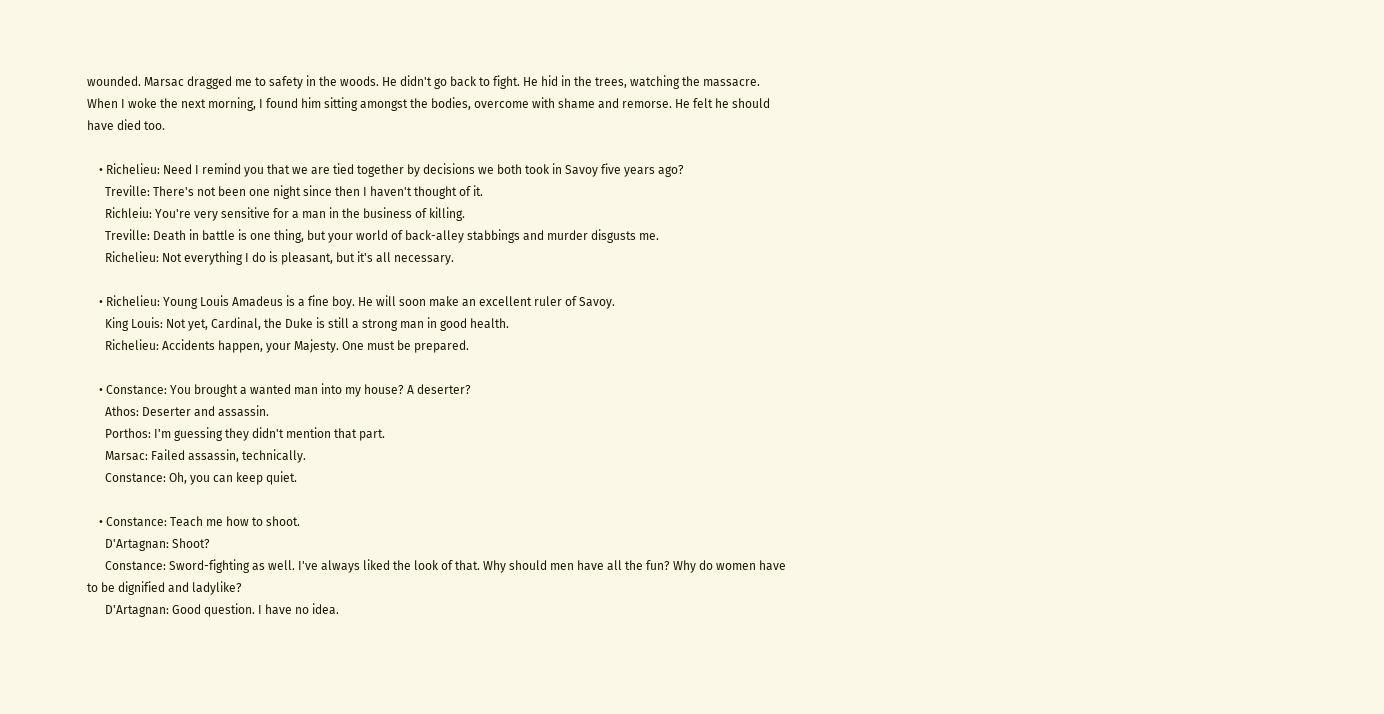wounded. Marsac dragged me to safety in the woods. He didn't go back to fight. He hid in the trees, watching the massacre. When I woke the next morning, I found him sitting amongst the bodies, overcome with shame and remorse. He felt he should have died too.

    • Richelieu: Need I remind you that we are tied together by decisions we both took in Savoy five years ago?
      Treville: There's not been one night since then I haven't thought of it.
      Richleiu: You're very sensitive for a man in the business of killing.
      Treville: Death in battle is one thing, but your world of back-alley stabbings and murder disgusts me.
      Richelieu: Not everything I do is pleasant, but it's all necessary.

    • Richelieu: Young Louis Amadeus is a fine boy. He will soon make an excellent ruler of Savoy.
      King Louis: Not yet, Cardinal, the Duke is still a strong man in good health.
      Richelieu: Accidents happen, your Majesty. One must be prepared.

    • Constance: You brought a wanted man into my house? A deserter?
      Athos: Deserter and assassin.
      Porthos: I'm guessing they didn't mention that part.
      Marsac: Failed assassin, technically.
      Constance: Oh, you can keep quiet.

    • Constance: Teach me how to shoot.
      D'Artagnan: Shoot?
      Constance: Sword-fighting as well. I've always liked the look of that. Why should men have all the fun? Why do women have to be dignified and ladylike?
      D'Artagnan: Good question. I have no idea.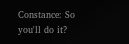Constance: So you'll do it?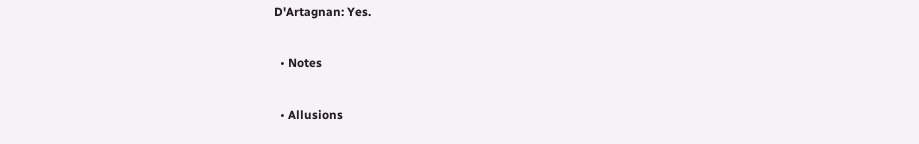D'Artagnan: Yes.

  • Notes

  • Allusions